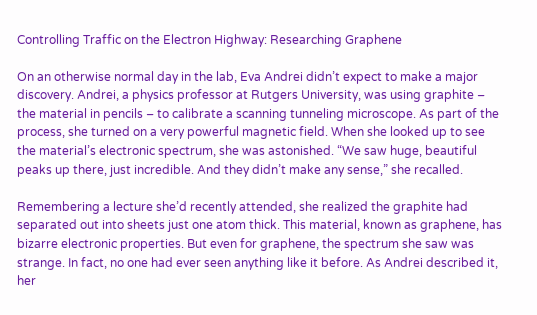Controlling Traffic on the Electron Highway: Researching Graphene

On an otherwise normal day in the lab, Eva Andrei didn’t expect to make a major discovery. Andrei, a physics professor at Rutgers University, was using graphite – the material in pencils – to calibrate a scanning tunneling microscope. As part of the process, she turned on a very powerful magnetic field. When she looked up to see the material’s electronic spectrum, she was astonished. “We saw huge, beautiful peaks up there, just incredible. And they didn’t make any sense,” she recalled.

Remembering a lecture she’d recently attended, she realized the graphite had separated out into sheets just one atom thick. This material, known as graphene, has bizarre electronic properties. But even for graphene, the spectrum she saw was strange. In fact, no one had ever seen anything like it before. As Andrei described it, her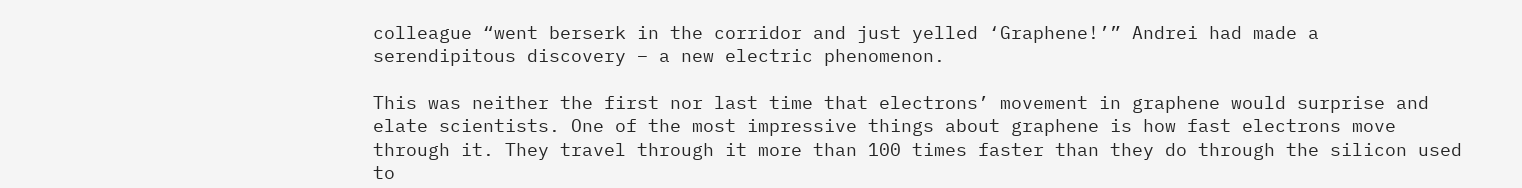colleague “went berserk in the corridor and just yelled ‘Graphene!’” Andrei had made a serendipitous discovery – a new electric phenomenon.

This was neither the first nor last time that electrons’ movement in graphene would surprise and elate scientists. One of the most impressive things about graphene is how fast electrons move through it. They travel through it more than 100 times faster than they do through the silicon used to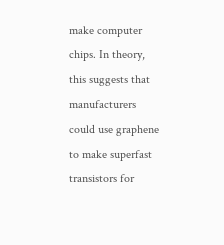make computer chips. In theory, this suggests that manufacturers could use graphene to make superfast transistors for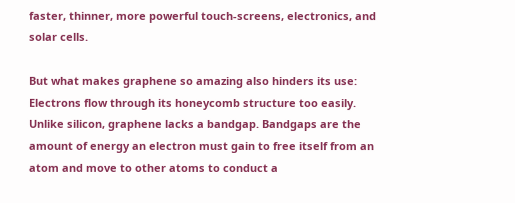faster, thinner, more powerful touch-screens, electronics, and solar cells.

But what makes graphene so amazing also hinders its use: Electrons flow through its honeycomb structure too easily. Unlike silicon, graphene lacks a bandgap. Bandgaps are the amount of energy an electron must gain to free itself from an atom and move to other atoms to conduct a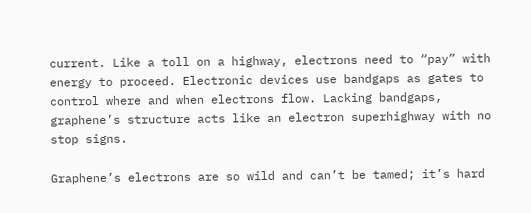current. Like a toll on a highway, electrons need to “pay” with energy to proceed. Electronic devices use bandgaps as gates to control where and when electrons flow. Lacking bandgaps, graphene’s structure acts like an electron superhighway with no stop signs.

Graphene’s electrons are so wild and can’t be tamed; it’s hard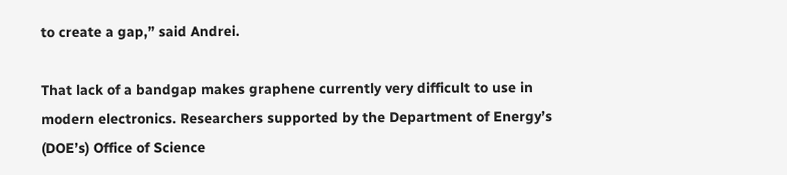to create a gap,” said Andrei.

That lack of a bandgap makes graphene currently very difficult to use in modern electronics. Researchers supported by the Department of Energy’s (DOE’s) Office of Science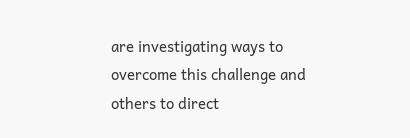are investigating ways to overcome this challenge and others to direct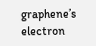graphene’s electron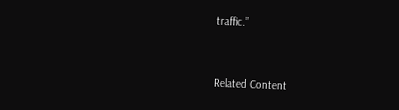traffic.”


Related Content